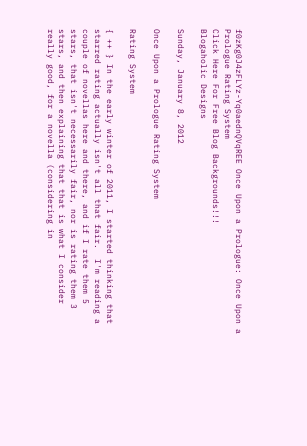f0zKg0J4zFLYz-Yq0aednQVqREE Once Upon a Prologue: Once Upon a Prologue Rating System
Click Here For Free Blog Backgrounds!!!
Blogaholic Designs

Sunday, January 8, 2012

Once Upon a Prologue Rating System

Rating System

{ ++ } In the early winter of 2011, I started thinking that starred rating actually isn't all that fair.  I'm reading a couple of novellas here and there, and if I rate them 5 stars, that isn't necessarily fair, nor is rating them 3 stars, and then explaining that that is what I consider really good, for a novella (considering in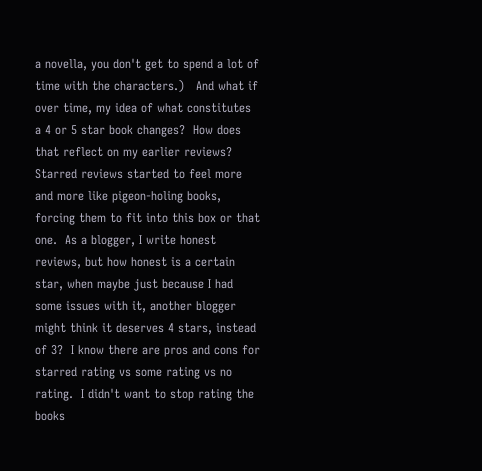a novella, you don't get to spend a lot of time with the characters.)   And what if over time, my idea of what constitutes a 4 or 5 star book changes?  How does that reflect on my earlier reviews?  Starred reviews started to feel more and more like pigeon-holing books, forcing them to fit into this box or that one.  As a blogger, I write honest reviews, but how honest is a certain star, when maybe just because I had some issues with it, another blogger might think it deserves 4 stars, instead of 3?  I know there are pros and cons for starred rating vs some rating vs no rating.  I didn't want to stop rating the books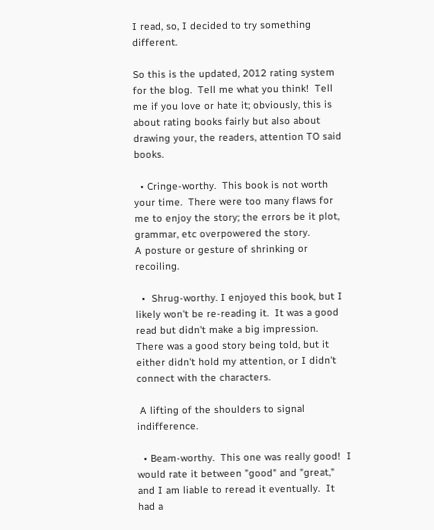I read, so, I decided to try something different.

So this is the updated, 2012 rating system for the blog.  Tell me what you think!  Tell me if you love or hate it; obviously, this is about rating books fairly but also about drawing your, the readers, attention TO said books.

  • Cringe-worthy.  This book is not worth your time.  There were too many flaws for me to enjoy the story; the errors be it plot, grammar, etc overpowered the story.
A posture or gesture of shrinking or recoiling.

  •  Shrug-worthy. I enjoyed this book, but I likely won't be re-reading it.  It was a good read but didn't make a big impression.  There was a good story being told, but it either didn't hold my attention, or I didn't connect with the characters.

 A lifting of the shoulders to signal indifference.

  • Beam-worthy.  This one was really good!  I would rate it between "good" and "great," and I am liable to reread it eventually.  It had a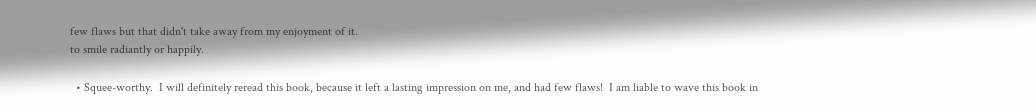few flaws but that didn't take away from my enjoyment of it.
to smile radiantly or happily.

  • Squee-worthy.  I will definitely reread this book, because it left a lasting impression on me, and had few flaws!  I am liable to wave this book in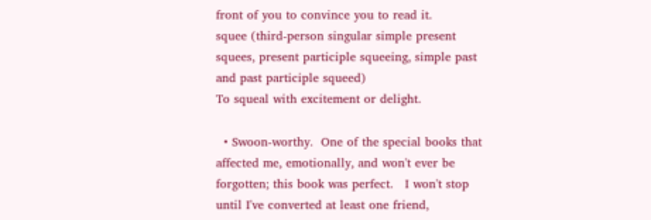front of you to convince you to read it.
squee (third-person singular simple present squees, present participle squeeing, simple past and past participle squeed)
To squeal with excitement or delight.

  • Swoon-worthy.  One of the special books that affected me, emotionally, and won't ever be forgotten; this book was perfect.   I won't stop until I've converted at least one friend,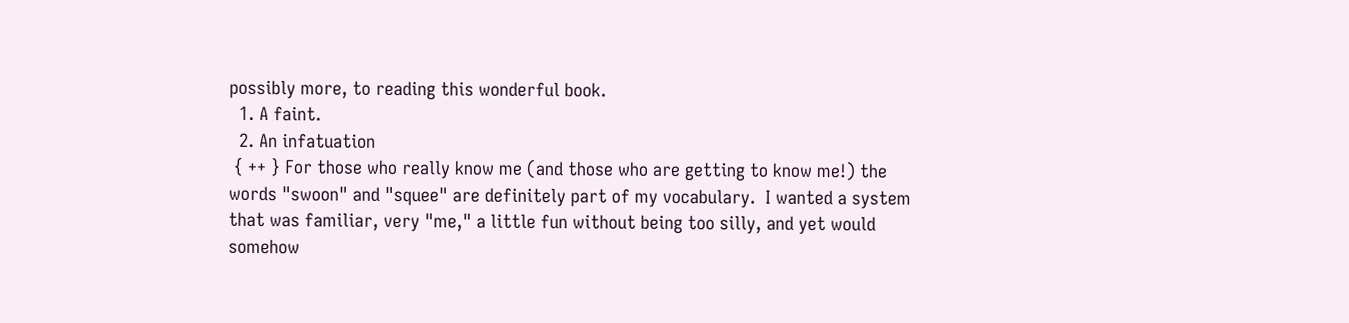possibly more, to reading this wonderful book.
  1. A faint.
  2. An infatuation
 { ++ } For those who really know me (and those who are getting to know me!) the words "swoon" and "squee" are definitely part of my vocabulary.  I wanted a system that was familiar, very "me," a little fun without being too silly, and yet would somehow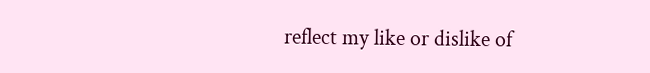reflect my like or dislike of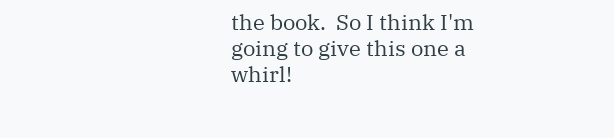the book.  So I think I'm going to give this one a whirl!